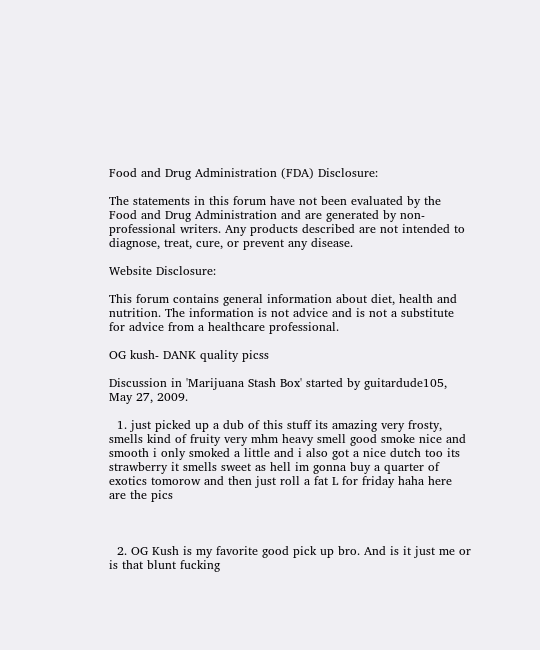Food and Drug Administration (FDA) Disclosure:

The statements in this forum have not been evaluated by the Food and Drug Administration and are generated by non-professional writers. Any products described are not intended to diagnose, treat, cure, or prevent any disease.

Website Disclosure:

This forum contains general information about diet, health and nutrition. The information is not advice and is not a substitute for advice from a healthcare professional.

OG kush- DANK quality picss

Discussion in 'Marijuana Stash Box' started by guitardude105, May 27, 2009.

  1. just picked up a dub of this stuff its amazing very frosty, smells kind of fruity very mhm heavy smell good smoke nice and smooth i only smoked a little and i also got a nice dutch too its strawberry it smells sweet as hell im gonna buy a quarter of exotics tomorow and then just roll a fat L for friday haha here are the pics



  2. OG Kush is my favorite good pick up bro. And is it just me or is that blunt fucking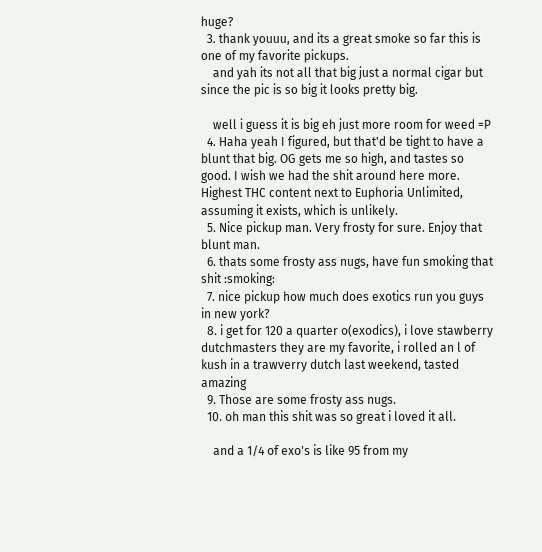huge?
  3. thank youuu, and its a great smoke so far this is one of my favorite pickups.
    and yah its not all that big just a normal cigar but since the pic is so big it looks pretty big.

    well i guess it is big eh just more room for weed =P
  4. Haha yeah I figured, but that'd be tight to have a blunt that big. OG gets me so high, and tastes so good. I wish we had the shit around here more. Highest THC content next to Euphoria Unlimited, assuming it exists, which is unlikely.
  5. Nice pickup man. Very frosty for sure. Enjoy that blunt man.
  6. thats some frosty ass nugs, have fun smoking that shit :smoking:
  7. nice pickup how much does exotics run you guys in new york?
  8. i get for 120 a quarter o(exodics), i love stawberry dutchmasters they are my favorite, i rolled an l of kush in a trawverry dutch last weekend, tasted amazing
  9. Those are some frosty ass nugs.
  10. oh man this shit was so great i loved it all.

    and a 1/4 of exo's is like 95 from my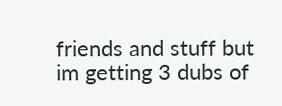friends and stuff but im getting 3 dubs of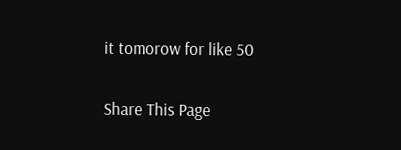it tomorow for like 50

Share This Page